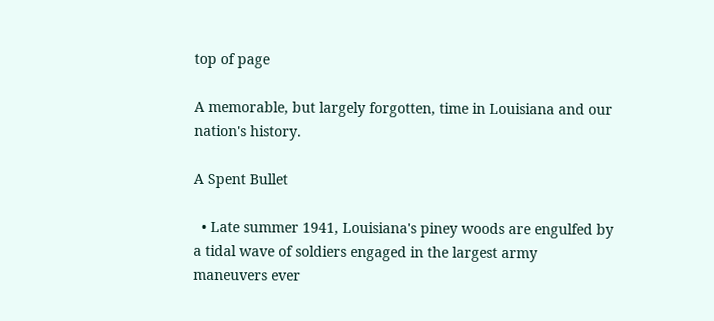top of page

A memorable, but largely forgotten, time in Louisiana and our nation's history.

A Spent Bullet

  • Late summer 1941, Louisiana's piney woods are engulfed by a tidal wave of soldiers engaged in the largest army maneuvers ever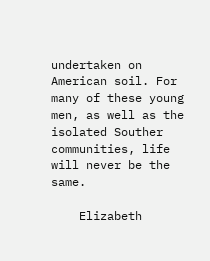undertaken on American soil. For many of these young men, as well as the isolated Souther communities, life will never be the same.

    Elizabeth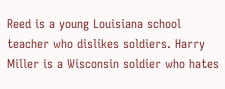Reed is a young Louisiana school teacher who dislikes soldiers. Harry Miller is a Wisconsin soldier who hates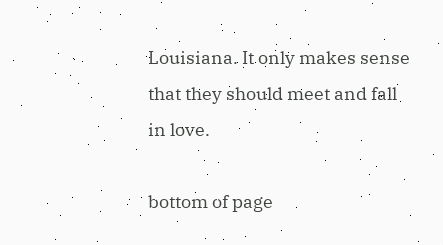Louisiana. It only makes sense that they should meet and fall in love.

bottom of page